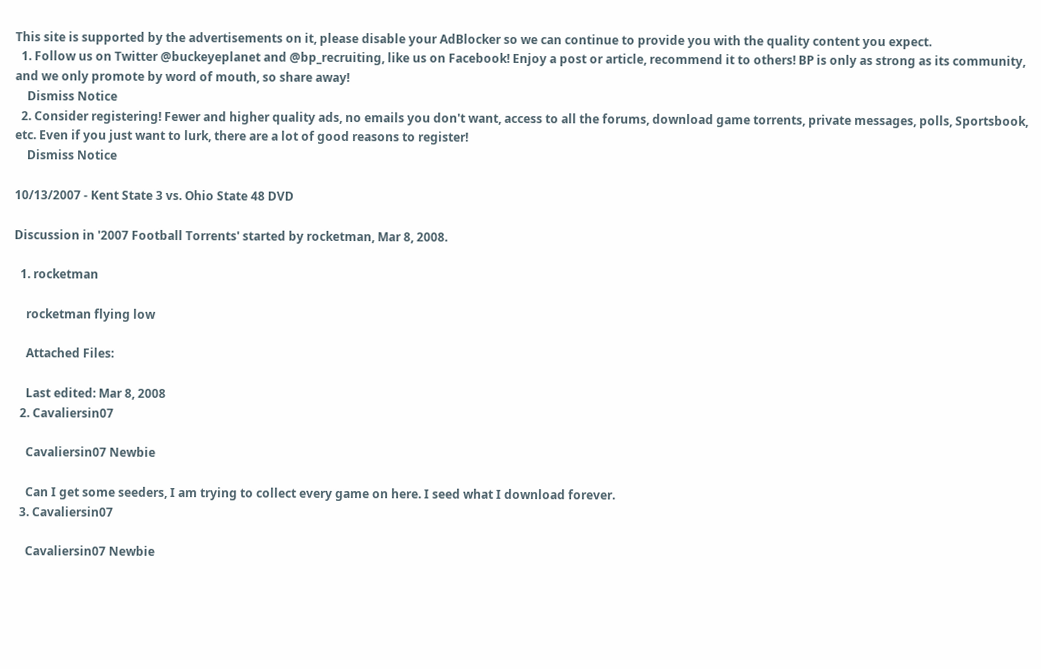This site is supported by the advertisements on it, please disable your AdBlocker so we can continue to provide you with the quality content you expect.
  1. Follow us on Twitter @buckeyeplanet and @bp_recruiting, like us on Facebook! Enjoy a post or article, recommend it to others! BP is only as strong as its community, and we only promote by word of mouth, so share away!
    Dismiss Notice
  2. Consider registering! Fewer and higher quality ads, no emails you don't want, access to all the forums, download game torrents, private messages, polls, Sportsbook, etc. Even if you just want to lurk, there are a lot of good reasons to register!
    Dismiss Notice

10/13/2007 - Kent State 3 vs. Ohio State 48 DVD

Discussion in '2007 Football Torrents' started by rocketman, Mar 8, 2008.

  1. rocketman

    rocketman flying low

    Attached Files:

    Last edited: Mar 8, 2008
  2. Cavaliersin07

    Cavaliersin07 Newbie

    Can I get some seeders, I am trying to collect every game on here. I seed what I download forever.
  3. Cavaliersin07

    Cavaliersin07 Newbie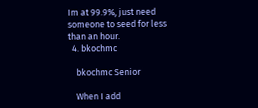Im at 99.9%, just need someone to seed for less than an hour.
  4. bkochmc

    bkochmc Senior

    When I add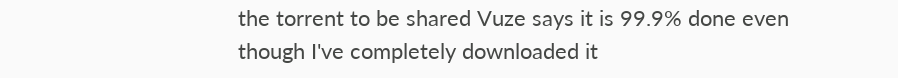the torrent to be shared Vuze says it is 99.9% done even though I've completely downloaded it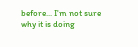before... I'm not sure why it is doing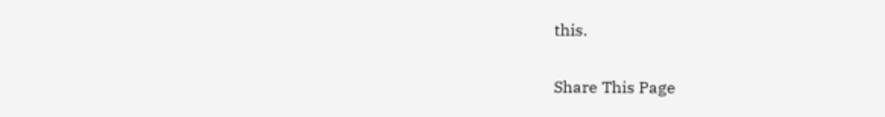this.

Share This Page